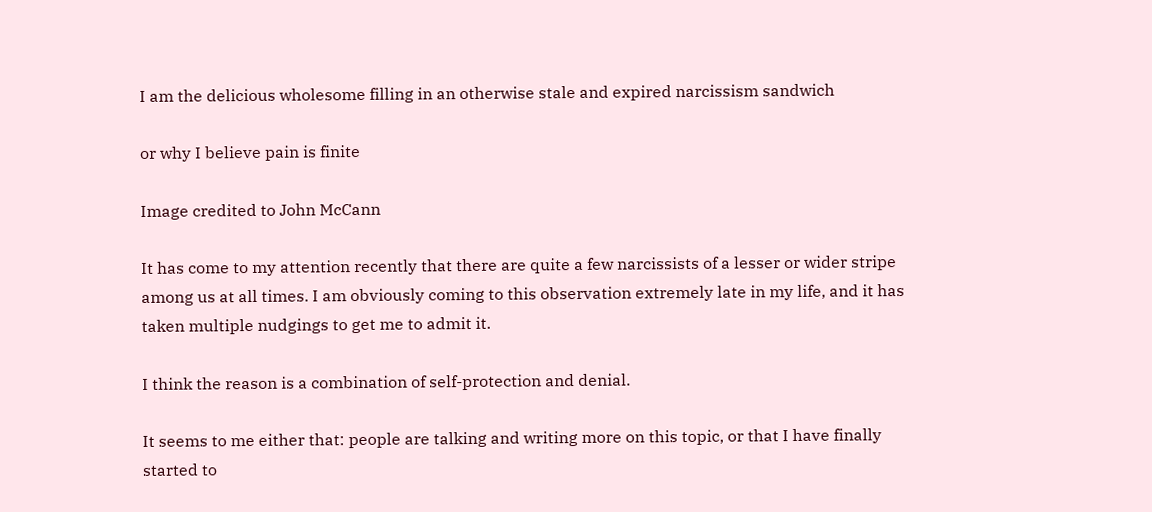I am the delicious wholesome filling in an otherwise stale and expired narcissism sandwich

or why I believe pain is finite

Image credited to John McCann

It has come to my attention recently that there are quite a few narcissists of a lesser or wider stripe among us at all times. I am obviously coming to this observation extremely late in my life, and it has taken multiple nudgings to get me to admit it.

I think the reason is a combination of self-protection and denial.

It seems to me either that: people are talking and writing more on this topic, or that I have finally started to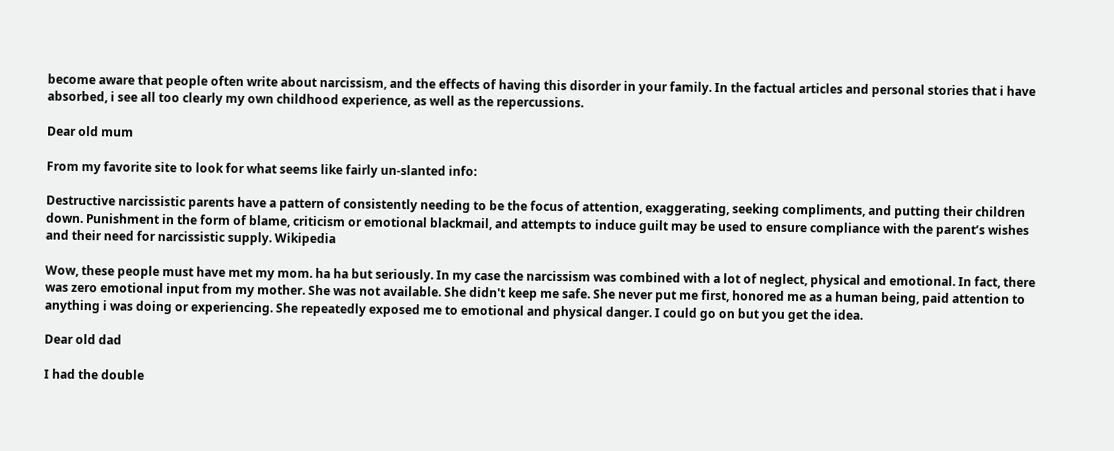become aware that people often write about narcissism, and the effects of having this disorder in your family. In the factual articles and personal stories that i have absorbed, i see all too clearly my own childhood experience, as well as the repercussions.

Dear old mum

From my favorite site to look for what seems like fairly un-slanted info:

Destructive narcissistic parents have a pattern of consistently needing to be the focus of attention, exaggerating, seeking compliments, and putting their children down. Punishment in the form of blame, criticism or emotional blackmail, and attempts to induce guilt may be used to ensure compliance with the parent’s wishes and their need for narcissistic supply. Wikipedia

Wow, these people must have met my mom. ha ha but seriously. In my case the narcissism was combined with a lot of neglect, physical and emotional. In fact, there was zero emotional input from my mother. She was not available. She didn't keep me safe. She never put me first, honored me as a human being, paid attention to anything i was doing or experiencing. She repeatedly exposed me to emotional and physical danger. I could go on but you get the idea.

Dear old dad

I had the double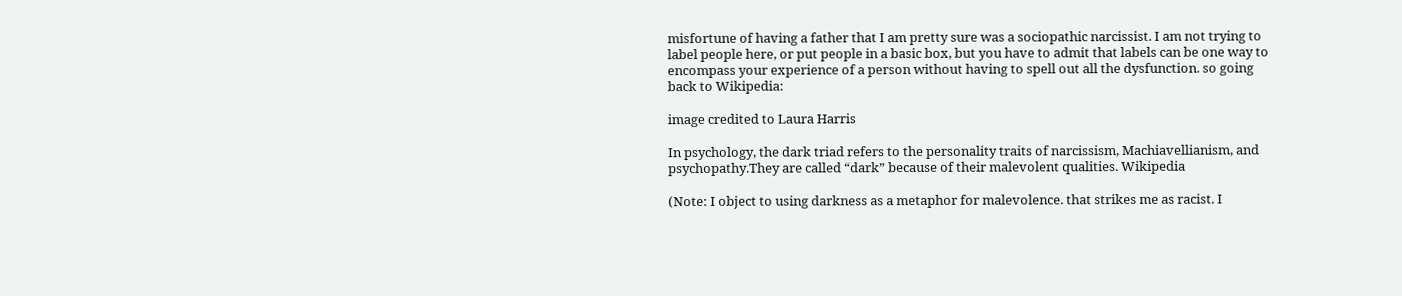misfortune of having a father that I am pretty sure was a sociopathic narcissist. I am not trying to label people here, or put people in a basic box, but you have to admit that labels can be one way to encompass your experience of a person without having to spell out all the dysfunction. so going back to Wikipedia:

image credited to Laura Harris

In psychology, the dark triad refers to the personality traits of narcissism, Machiavellianism, and psychopathy.They are called “dark” because of their malevolent qualities. Wikipedia

(Note: I object to using darkness as a metaphor for malevolence. that strikes me as racist. I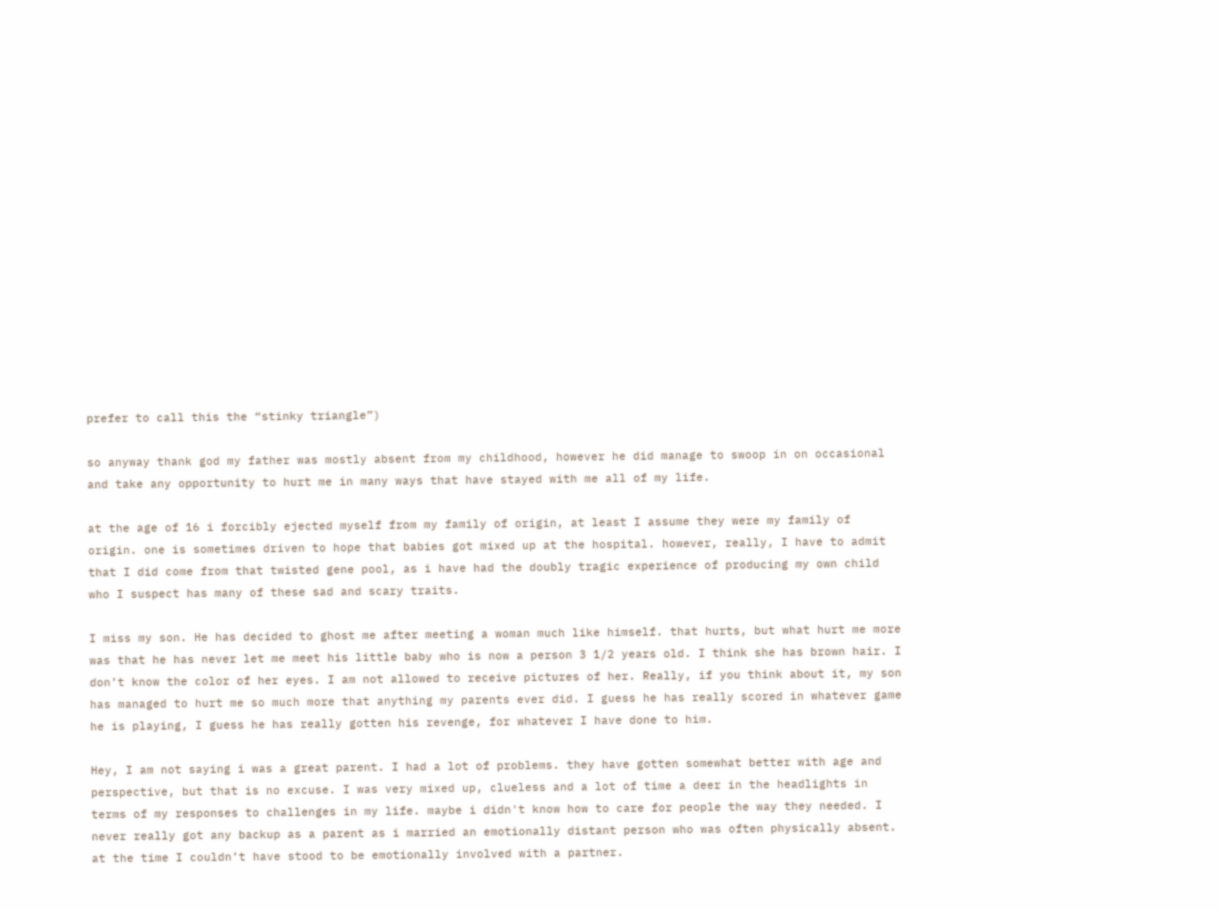prefer to call this the “stinky triangle”)

so anyway thank god my father was mostly absent from my childhood, however he did manage to swoop in on occasional and take any opportunity to hurt me in many ways that have stayed with me all of my life.

at the age of 16 i forcibly ejected myself from my family of origin, at least I assume they were my family of origin. one is sometimes driven to hope that babies got mixed up at the hospital. however, really, I have to admit that I did come from that twisted gene pool, as i have had the doubly tragic experience of producing my own child who I suspect has many of these sad and scary traits.

I miss my son. He has decided to ghost me after meeting a woman much like himself. that hurts, but what hurt me more was that he has never let me meet his little baby who is now a person 3 1/2 years old. I think she has brown hair. I don’t know the color of her eyes. I am not allowed to receive pictures of her. Really, if you think about it, my son has managed to hurt me so much more that anything my parents ever did. I guess he has really scored in whatever game he is playing, I guess he has really gotten his revenge, for whatever I have done to him.

Hey, I am not saying i was a great parent. I had a lot of problems. they have gotten somewhat better with age and perspective, but that is no excuse. I was very mixed up, clueless and a lot of time a deer in the headlights in terms of my responses to challenges in my life. maybe i didn't know how to care for people the way they needed. I never really got any backup as a parent as i married an emotionally distant person who was often physically absent. at the time I couldn’t have stood to be emotionally involved with a partner.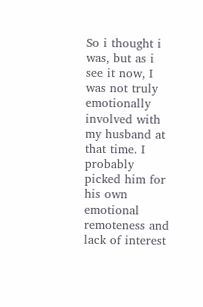So i thought i was, but as i see it now, I was not truly emotionally involved with my husband at that time. I probably picked him for his own emotional remoteness and lack of interest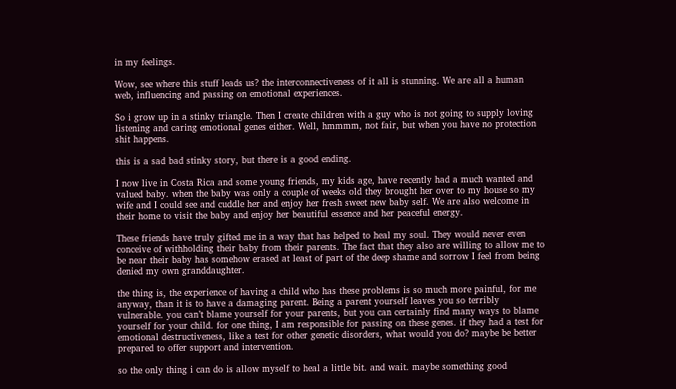in my feelings.

Wow, see where this stuff leads us? the interconnectiveness of it all is stunning. We are all a human web, influencing and passing on emotional experiences.

So i grow up in a stinky triangle. Then I create children with a guy who is not going to supply loving listening and caring emotional genes either. Well, hmmmm, not fair, but when you have no protection shit happens.

this is a sad bad stinky story, but there is a good ending.

I now live in Costa Rica and some young friends, my kids age, have recently had a much wanted and valued baby. when the baby was only a couple of weeks old they brought her over to my house so my wife and I could see and cuddle her and enjoy her fresh sweet new baby self. We are also welcome in their home to visit the baby and enjoy her beautiful essence and her peaceful energy.

These friends have truly gifted me in a way that has helped to heal my soul. They would never even conceive of withholding their baby from their parents. The fact that they also are willing to allow me to be near their baby has somehow erased at least of part of the deep shame and sorrow I feel from being denied my own granddaughter.

the thing is, the experience of having a child who has these problems is so much more painful, for me anyway, than it is to have a damaging parent. Being a parent yourself leaves you so terribly vulnerable. you can’t blame yourself for your parents, but you can certainly find many ways to blame yourself for your child. for one thing, I am responsible for passing on these genes. if they had a test for emotional destructiveness, like a test for other genetic disorders, what would you do? maybe be better prepared to offer support and intervention.

so the only thing i can do is allow myself to heal a little bit. and wait. maybe something good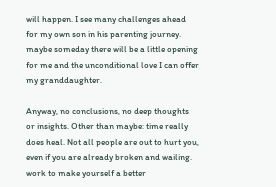will happen. I see many challenges ahead for my own son in his parenting journey. maybe someday there will be a little opening for me and the unconditional love I can offer my granddaughter.

Anyway, no conclusions, no deep thoughts or insights. Other than maybe: time really does heal. Not all people are out to hurt you, even if you are already broken and wailing. work to make yourself a better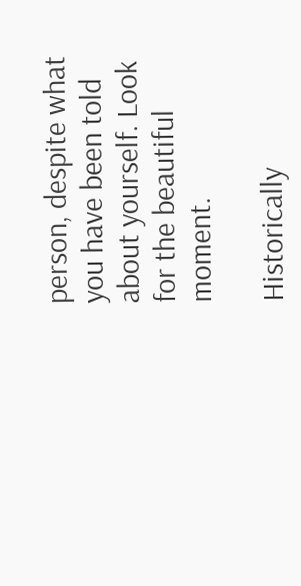person, despite what you have been told about yourself. Look for the beautiful moment.

Historically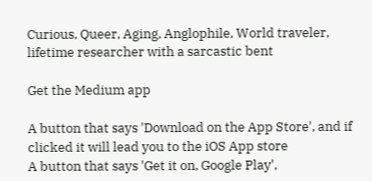Curious, Queer, Aging, Anglophile, World traveler, lifetime researcher with a sarcastic bent

Get the Medium app

A button that says 'Download on the App Store', and if clicked it will lead you to the iOS App store
A button that says 'Get it on, Google Play',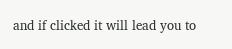and if clicked it will lead you to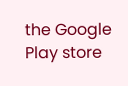the Google Play store